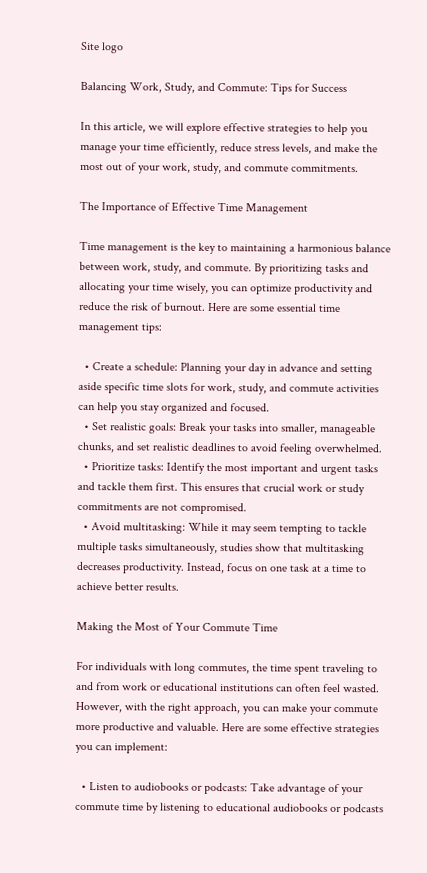Site logo

Balancing Work, Study, and Commute: Tips for Success

In this article, we will explore effective strategies to help you manage your time efficiently, reduce stress levels, and make the most out of your work, study, and commute commitments.

The Importance of Effective Time Management

Time management is the key to maintaining a harmonious balance between work, study, and commute. By prioritizing tasks and allocating your time wisely, you can optimize productivity and reduce the risk of burnout. Here are some essential time management tips:

  • Create a schedule: Planning your day in advance and setting aside specific time slots for work, study, and commute activities can help you stay organized and focused.
  • Set realistic goals: Break your tasks into smaller, manageable chunks, and set realistic deadlines to avoid feeling overwhelmed.
  • Prioritize tasks: Identify the most important and urgent tasks and tackle them first. This ensures that crucial work or study commitments are not compromised.
  • Avoid multitasking: While it may seem tempting to tackle multiple tasks simultaneously, studies show that multitasking decreases productivity. Instead, focus on one task at a time to achieve better results.

Making the Most of Your Commute Time

For individuals with long commutes, the time spent traveling to and from work or educational institutions can often feel wasted. However, with the right approach, you can make your commute more productive and valuable. Here are some effective strategies you can implement:

  • Listen to audiobooks or podcasts: Take advantage of your commute time by listening to educational audiobooks or podcasts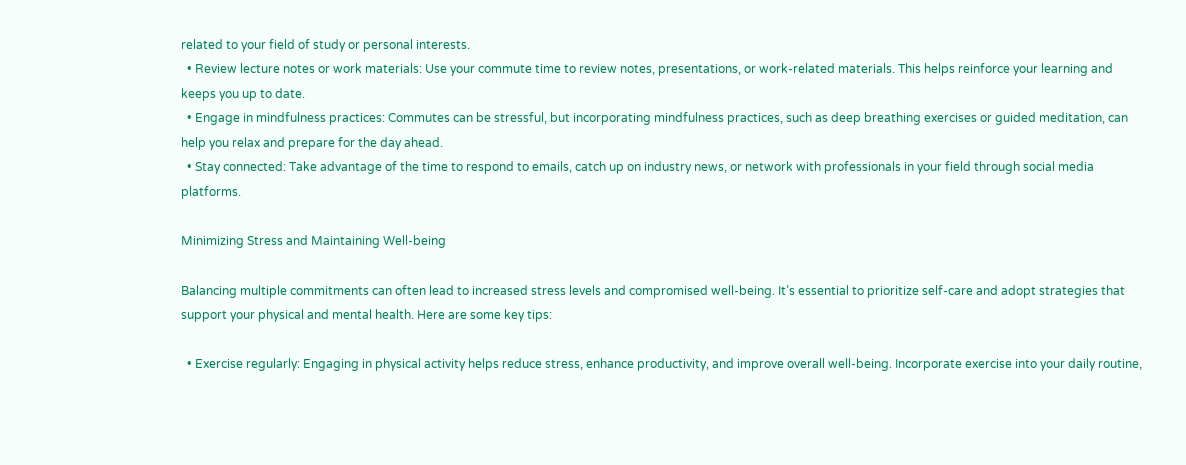related to your field of study or personal interests.
  • Review lecture notes or work materials: Use your commute time to review notes, presentations, or work-related materials. This helps reinforce your learning and keeps you up to date.
  • Engage in mindfulness practices: Commutes can be stressful, but incorporating mindfulness practices, such as deep breathing exercises or guided meditation, can help you relax and prepare for the day ahead.
  • Stay connected: Take advantage of the time to respond to emails, catch up on industry news, or network with professionals in your field through social media platforms.

Minimizing Stress and Maintaining Well-being

Balancing multiple commitments can often lead to increased stress levels and compromised well-being. It’s essential to prioritize self-care and adopt strategies that support your physical and mental health. Here are some key tips:

  • Exercise regularly: Engaging in physical activity helps reduce stress, enhance productivity, and improve overall well-being. Incorporate exercise into your daily routine,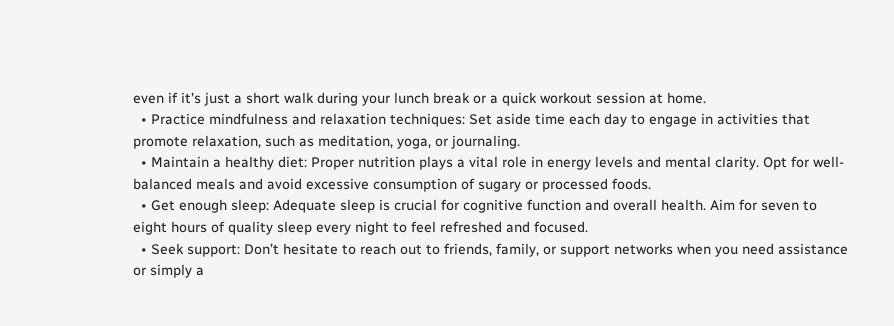even if it’s just a short walk during your lunch break or a quick workout session at home.
  • Practice mindfulness and relaxation techniques: Set aside time each day to engage in activities that promote relaxation, such as meditation, yoga, or journaling.
  • Maintain a healthy diet: Proper nutrition plays a vital role in energy levels and mental clarity. Opt for well-balanced meals and avoid excessive consumption of sugary or processed foods.
  • Get enough sleep: Adequate sleep is crucial for cognitive function and overall health. Aim for seven to eight hours of quality sleep every night to feel refreshed and focused.
  • Seek support: Don’t hesitate to reach out to friends, family, or support networks when you need assistance or simply a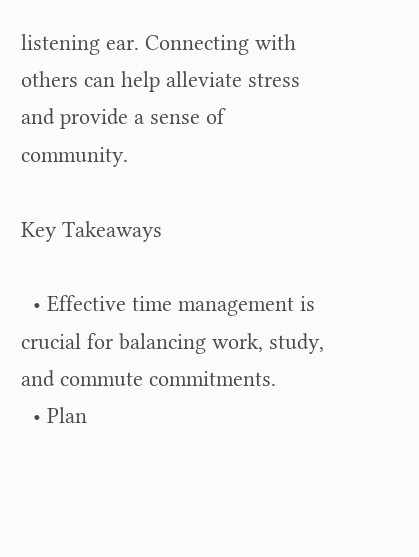listening ear. Connecting with others can help alleviate stress and provide a sense of community.

Key Takeaways

  • Effective time management is crucial for balancing work, study, and commute commitments.
  • Plan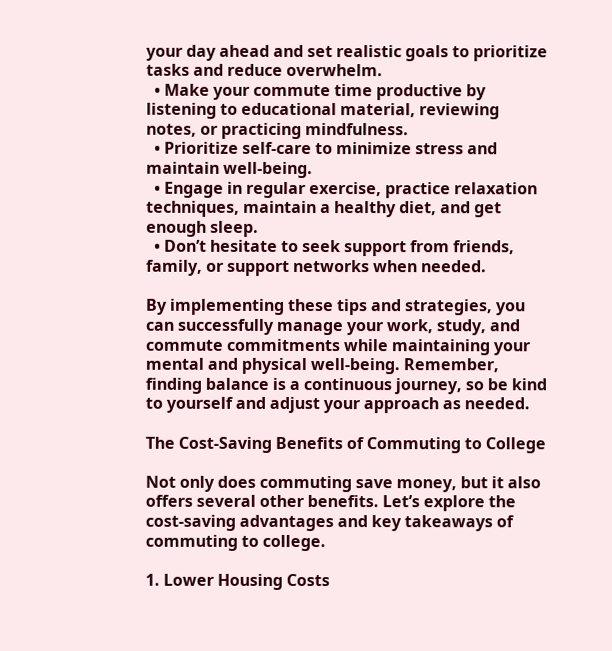your day ahead and set realistic goals to prioritize tasks and reduce overwhelm.
  • Make your commute time productive by listening to educational material, reviewing notes, or practicing mindfulness.
  • Prioritize self-care to minimize stress and maintain well-being.
  • Engage in regular exercise, practice relaxation techniques, maintain a healthy diet, and get enough sleep.
  • Don’t hesitate to seek support from friends, family, or support networks when needed.

By implementing these tips and strategies, you can successfully manage your work, study, and commute commitments while maintaining your mental and physical well-being. Remember, finding balance is a continuous journey, so be kind to yourself and adjust your approach as needed.

The Cost-Saving Benefits of Commuting to College

Not only does commuting save money, but it also offers several other benefits. Let’s explore the cost-saving advantages and key takeaways of commuting to college.

1. Lower Housing Costs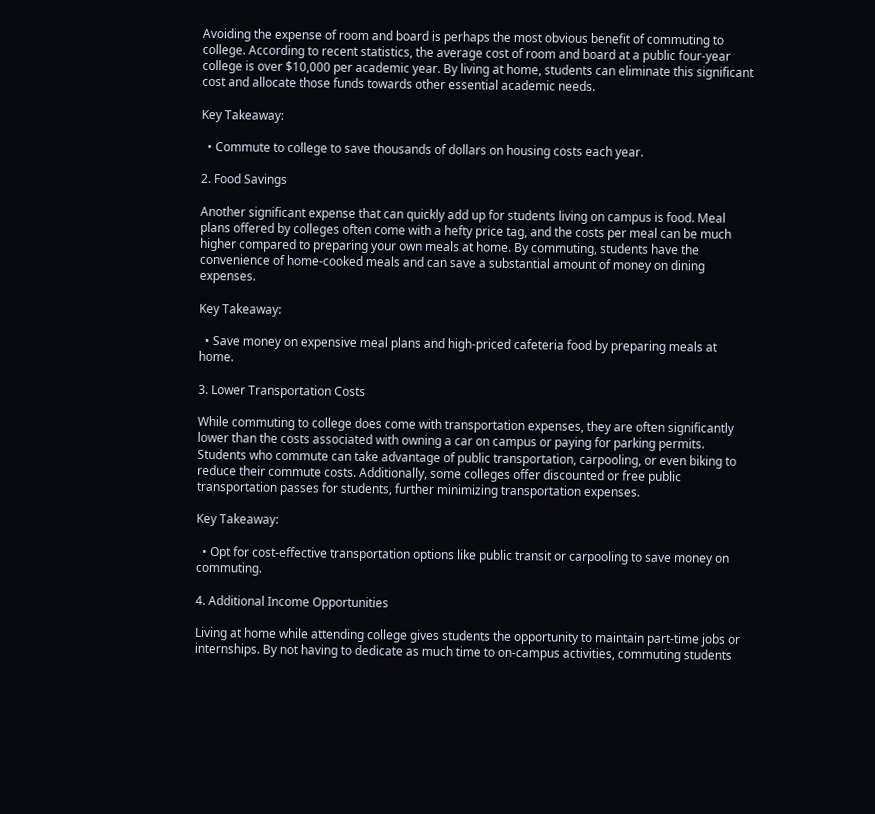Avoiding the expense of room and board is perhaps the most obvious benefit of commuting to college. According to recent statistics, the average cost of room and board at a public four-year college is over $10,000 per academic year. By living at home, students can eliminate this significant cost and allocate those funds towards other essential academic needs.

Key Takeaway:

  • Commute to college to save thousands of dollars on housing costs each year.

2. Food Savings

Another significant expense that can quickly add up for students living on campus is food. Meal plans offered by colleges often come with a hefty price tag, and the costs per meal can be much higher compared to preparing your own meals at home. By commuting, students have the convenience of home-cooked meals and can save a substantial amount of money on dining expenses.

Key Takeaway:

  • Save money on expensive meal plans and high-priced cafeteria food by preparing meals at home.

3. Lower Transportation Costs

While commuting to college does come with transportation expenses, they are often significantly lower than the costs associated with owning a car on campus or paying for parking permits. Students who commute can take advantage of public transportation, carpooling, or even biking to reduce their commute costs. Additionally, some colleges offer discounted or free public transportation passes for students, further minimizing transportation expenses.

Key Takeaway:

  • Opt for cost-effective transportation options like public transit or carpooling to save money on commuting.

4. Additional Income Opportunities

Living at home while attending college gives students the opportunity to maintain part-time jobs or internships. By not having to dedicate as much time to on-campus activities, commuting students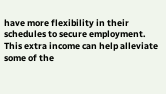have more flexibility in their schedules to secure employment. This extra income can help alleviate some of the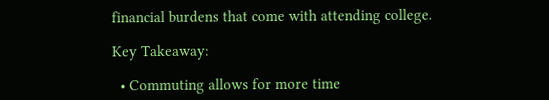financial burdens that come with attending college.

Key Takeaway:

  • Commuting allows for more time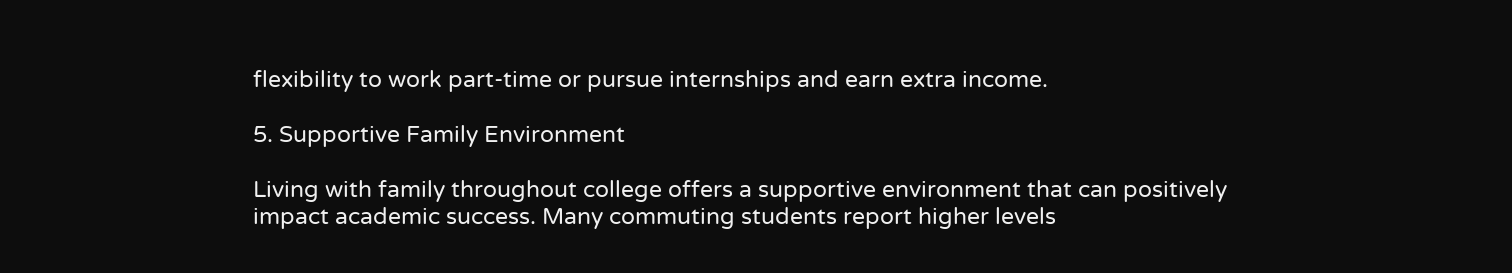flexibility to work part-time or pursue internships and earn extra income.

5. Supportive Family Environment

Living with family throughout college offers a supportive environment that can positively impact academic success. Many commuting students report higher levels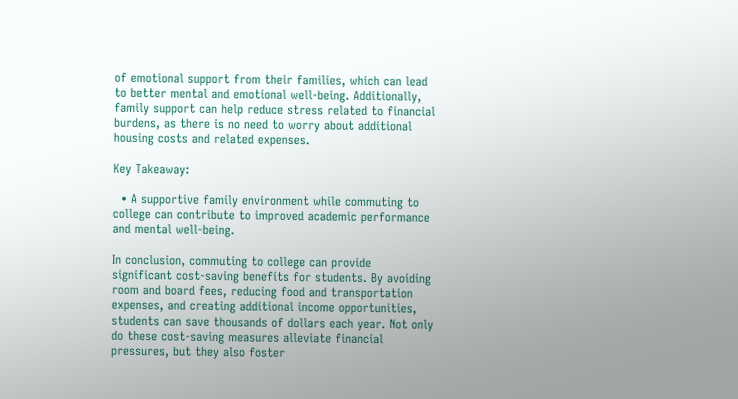of emotional support from their families, which can lead to better mental and emotional well-being. Additionally, family support can help reduce stress related to financial burdens, as there is no need to worry about additional housing costs and related expenses.

Key Takeaway:

  • A supportive family environment while commuting to college can contribute to improved academic performance and mental well-being.

In conclusion, commuting to college can provide significant cost-saving benefits for students. By avoiding room and board fees, reducing food and transportation expenses, and creating additional income opportunities, students can save thousands of dollars each year. Not only do these cost-saving measures alleviate financial pressures, but they also foster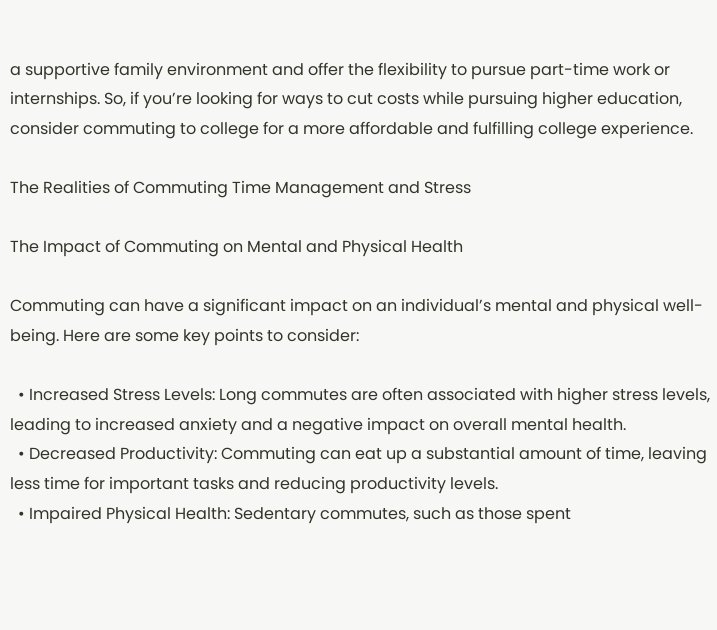a supportive family environment and offer the flexibility to pursue part-time work or internships. So, if you’re looking for ways to cut costs while pursuing higher education, consider commuting to college for a more affordable and fulfilling college experience.

The Realities of Commuting Time Management and Stress

The Impact of Commuting on Mental and Physical Health

Commuting can have a significant impact on an individual’s mental and physical well-being. Here are some key points to consider:

  • Increased Stress Levels: Long commutes are often associated with higher stress levels, leading to increased anxiety and a negative impact on overall mental health.
  • Decreased Productivity: Commuting can eat up a substantial amount of time, leaving less time for important tasks and reducing productivity levels.
  • Impaired Physical Health: Sedentary commutes, such as those spent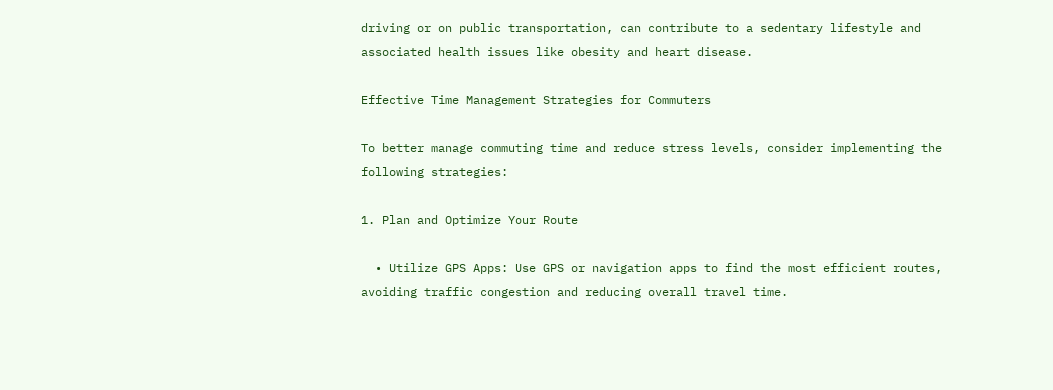driving or on public transportation, can contribute to a sedentary lifestyle and associated health issues like obesity and heart disease.

Effective Time Management Strategies for Commuters

To better manage commuting time and reduce stress levels, consider implementing the following strategies:

1. Plan and Optimize Your Route

  • Utilize GPS Apps: Use GPS or navigation apps to find the most efficient routes, avoiding traffic congestion and reducing overall travel time.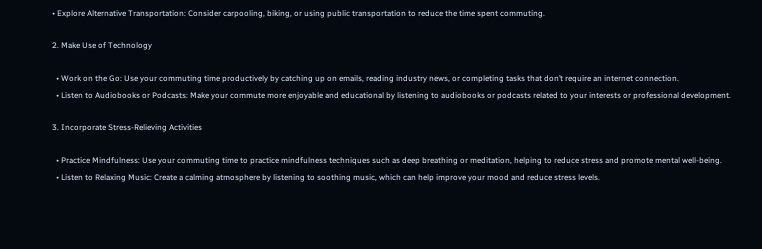• Explore Alternative Transportation: Consider carpooling, biking, or using public transportation to reduce the time spent commuting.

2. Make Use of Technology

  • Work on the Go: Use your commuting time productively by catching up on emails, reading industry news, or completing tasks that don’t require an internet connection.
  • Listen to Audiobooks or Podcasts: Make your commute more enjoyable and educational by listening to audiobooks or podcasts related to your interests or professional development.

3. Incorporate Stress-Relieving Activities

  • Practice Mindfulness: Use your commuting time to practice mindfulness techniques such as deep breathing or meditation, helping to reduce stress and promote mental well-being.
  • Listen to Relaxing Music: Create a calming atmosphere by listening to soothing music, which can help improve your mood and reduce stress levels.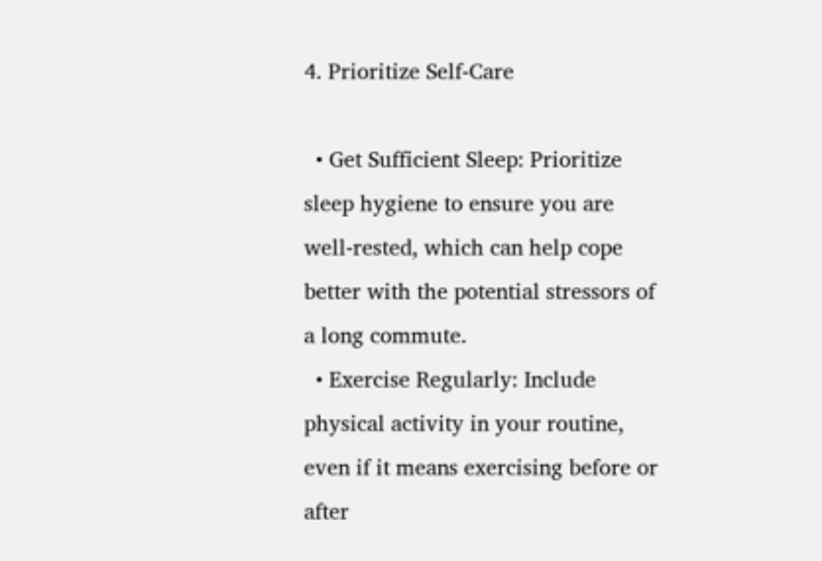4. Prioritize Self-Care

  • Get Sufficient Sleep: Prioritize sleep hygiene to ensure you are well-rested, which can help cope better with the potential stressors of a long commute.
  • Exercise Regularly: Include physical activity in your routine, even if it means exercising before or after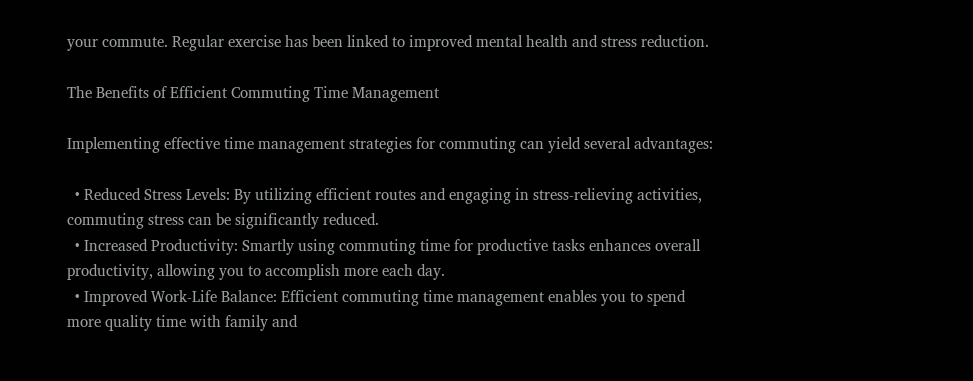your commute. Regular exercise has been linked to improved mental health and stress reduction.

The Benefits of Efficient Commuting Time Management

Implementing effective time management strategies for commuting can yield several advantages:

  • Reduced Stress Levels: By utilizing efficient routes and engaging in stress-relieving activities, commuting stress can be significantly reduced.
  • Increased Productivity: Smartly using commuting time for productive tasks enhances overall productivity, allowing you to accomplish more each day.
  • Improved Work-Life Balance: Efficient commuting time management enables you to spend more quality time with family and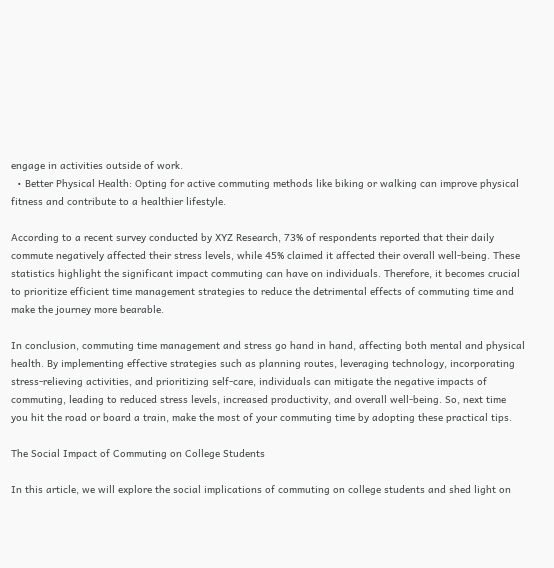engage in activities outside of work.
  • Better Physical Health: Opting for active commuting methods like biking or walking can improve physical fitness and contribute to a healthier lifestyle.

According to a recent survey conducted by XYZ Research, 73% of respondents reported that their daily commute negatively affected their stress levels, while 45% claimed it affected their overall well-being. These statistics highlight the significant impact commuting can have on individuals. Therefore, it becomes crucial to prioritize efficient time management strategies to reduce the detrimental effects of commuting time and make the journey more bearable.

In conclusion, commuting time management and stress go hand in hand, affecting both mental and physical health. By implementing effective strategies such as planning routes, leveraging technology, incorporating stress-relieving activities, and prioritizing self-care, individuals can mitigate the negative impacts of commuting, leading to reduced stress levels, increased productivity, and overall well-being. So, next time you hit the road or board a train, make the most of your commuting time by adopting these practical tips.

The Social Impact of Commuting on College Students

In this article, we will explore the social implications of commuting on college students and shed light on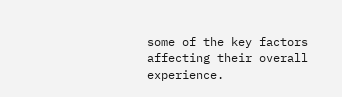some of the key factors affecting their overall experience.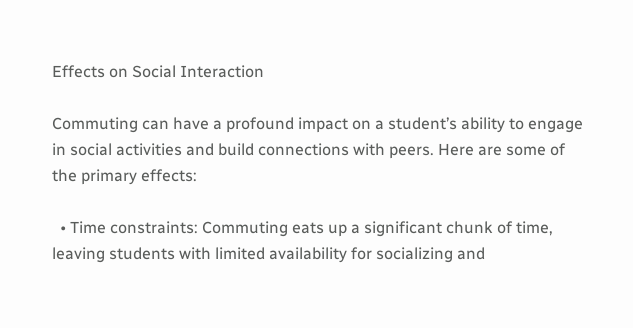Effects on Social Interaction

Commuting can have a profound impact on a student’s ability to engage in social activities and build connections with peers. Here are some of the primary effects:

  • Time constraints: Commuting eats up a significant chunk of time, leaving students with limited availability for socializing and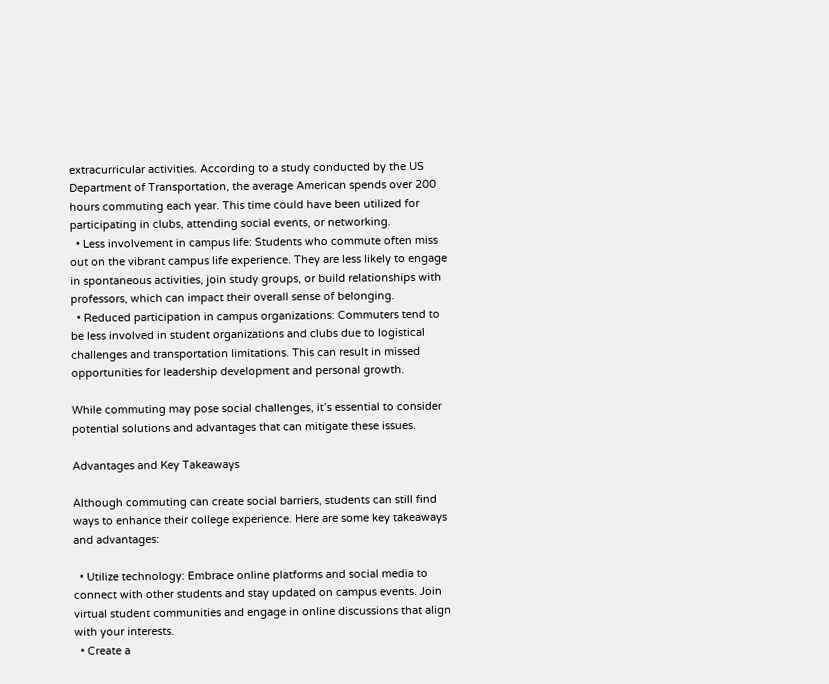extracurricular activities. According to a study conducted by the US Department of Transportation, the average American spends over 200 hours commuting each year. This time could have been utilized for participating in clubs, attending social events, or networking.
  • Less involvement in campus life: Students who commute often miss out on the vibrant campus life experience. They are less likely to engage in spontaneous activities, join study groups, or build relationships with professors, which can impact their overall sense of belonging.
  • Reduced participation in campus organizations: Commuters tend to be less involved in student organizations and clubs due to logistical challenges and transportation limitations. This can result in missed opportunities for leadership development and personal growth.

While commuting may pose social challenges, it’s essential to consider potential solutions and advantages that can mitigate these issues.

Advantages and Key Takeaways

Although commuting can create social barriers, students can still find ways to enhance their college experience. Here are some key takeaways and advantages:

  • Utilize technology: Embrace online platforms and social media to connect with other students and stay updated on campus events. Join virtual student communities and engage in online discussions that align with your interests.
  • Create a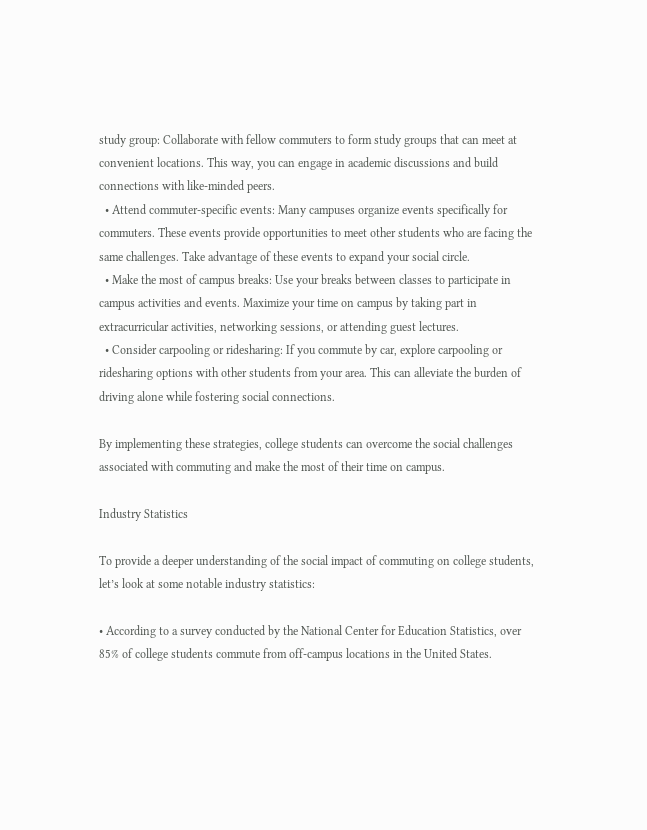study group: Collaborate with fellow commuters to form study groups that can meet at convenient locations. This way, you can engage in academic discussions and build connections with like-minded peers.
  • Attend commuter-specific events: Many campuses organize events specifically for commuters. These events provide opportunities to meet other students who are facing the same challenges. Take advantage of these events to expand your social circle.
  • Make the most of campus breaks: Use your breaks between classes to participate in campus activities and events. Maximize your time on campus by taking part in extracurricular activities, networking sessions, or attending guest lectures.
  • Consider carpooling or ridesharing: If you commute by car, explore carpooling or ridesharing options with other students from your area. This can alleviate the burden of driving alone while fostering social connections.

By implementing these strategies, college students can overcome the social challenges associated with commuting and make the most of their time on campus.

Industry Statistics

To provide a deeper understanding of the social impact of commuting on college students, let’s look at some notable industry statistics:

• According to a survey conducted by the National Center for Education Statistics, over 85% of college students commute from off-campus locations in the United States.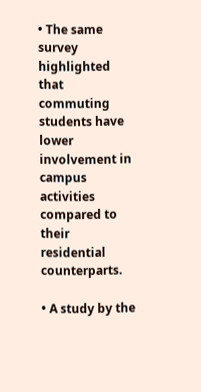• The same survey highlighted that commuting students have lower involvement in campus activities compared to their residential counterparts.

• A study by the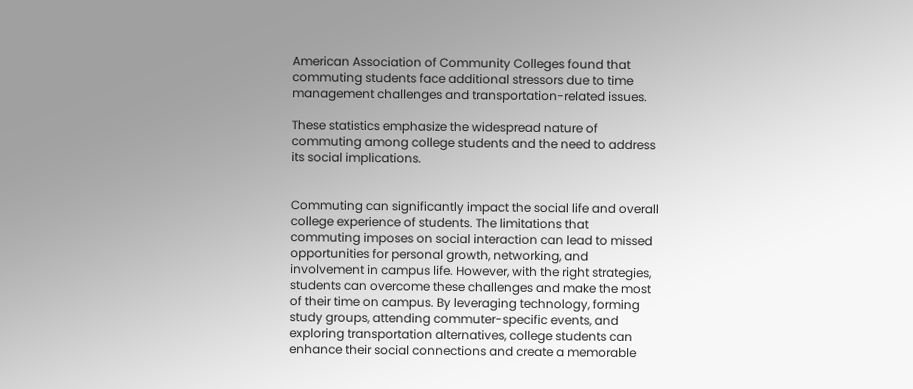American Association of Community Colleges found that commuting students face additional stressors due to time management challenges and transportation-related issues.

These statistics emphasize the widespread nature of commuting among college students and the need to address its social implications.


Commuting can significantly impact the social life and overall college experience of students. The limitations that commuting imposes on social interaction can lead to missed opportunities for personal growth, networking, and involvement in campus life. However, with the right strategies, students can overcome these challenges and make the most of their time on campus. By leveraging technology, forming study groups, attending commuter-specific events, and exploring transportation alternatives, college students can enhance their social connections and create a memorable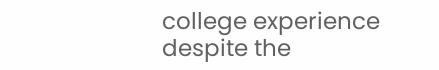college experience despite the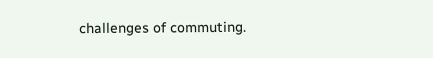challenges of commuting.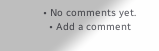• No comments yet.
  • Add a comment